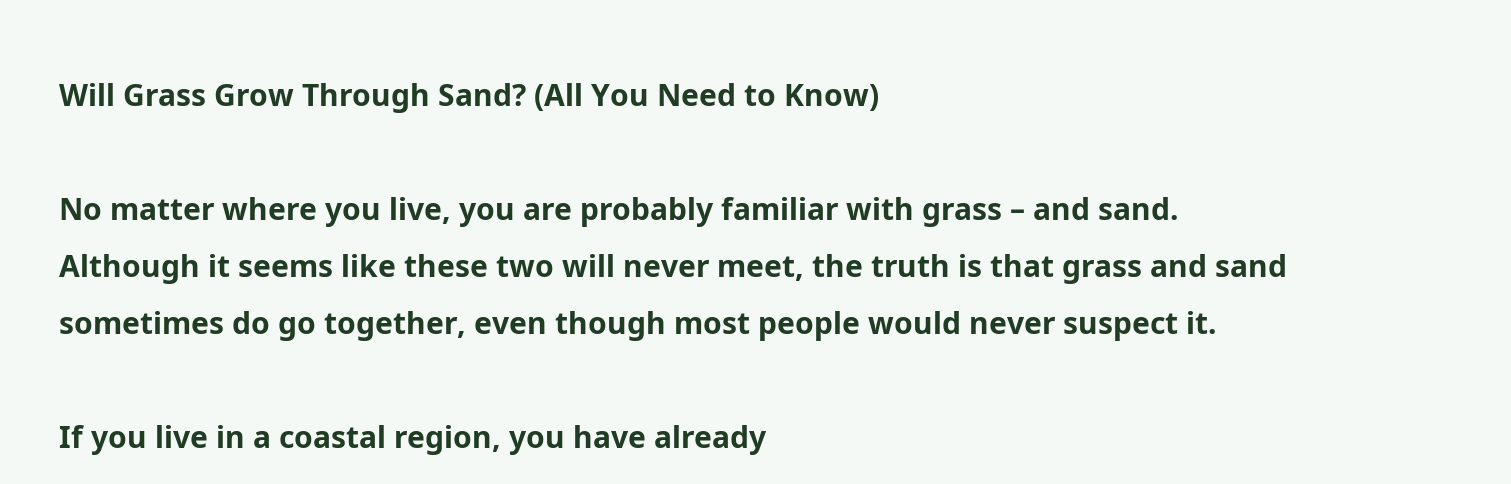Will Grass Grow Through Sand? (All You Need to Know)

No matter where you live, you are probably familiar with grass – and sand. Although it seems like these two will never meet, the truth is that grass and sand sometimes do go together, even though most people would never suspect it.

If you live in a coastal region, you have already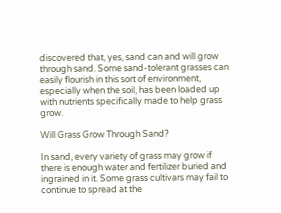discovered that, yes, sand can and will grow through sand. Some sand-tolerant grasses can easily flourish in this sort of environment, especially when the soil, has been loaded up with nutrients specifically made to help grass grow.

Will Grass Grow Through Sand?

In sand, every variety of grass may grow if there is enough water and fertilizer buried and ingrained in it. Some grass cultivars may fail to continue to spread at the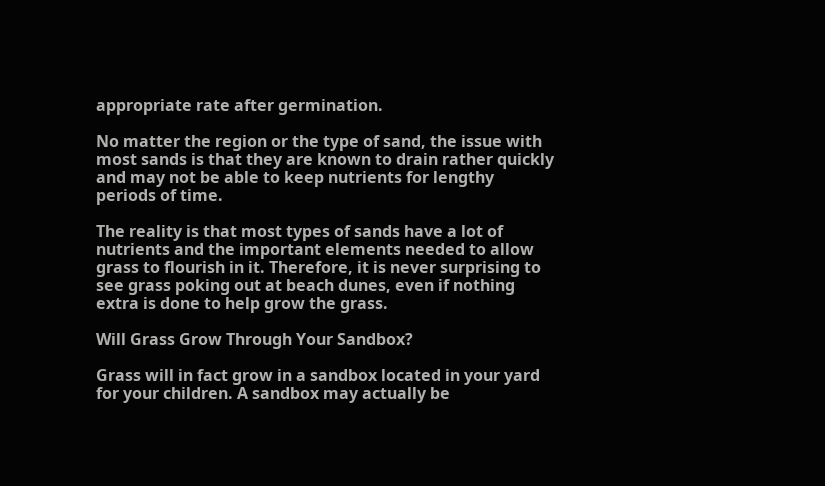appropriate rate after germination.

No matter the region or the type of sand, the issue with most sands is that they are known to drain rather quickly and may not be able to keep nutrients for lengthy periods of time.

The reality is that most types of sands have a lot of nutrients and the important elements needed to allow grass to flourish in it. Therefore, it is never surprising to see grass poking out at beach dunes, even if nothing extra is done to help grow the grass.

Will Grass Grow Through Your Sandbox?

Grass will in fact grow in a sandbox located in your yard for your children. A sandbox may actually be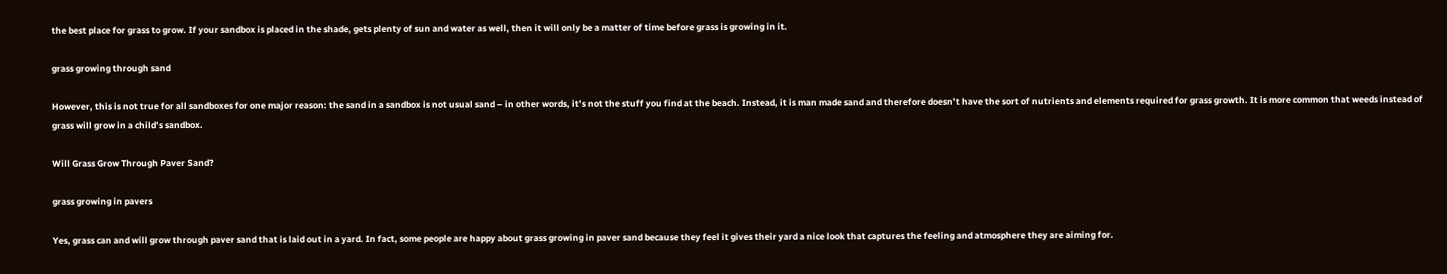the best place for grass to grow. If your sandbox is placed in the shade, gets plenty of sun and water as well, then it will only be a matter of time before grass is growing in it.

grass growing through sand

However, this is not true for all sandboxes for one major reason: the sand in a sandbox is not usual sand – in other words, it’s not the stuff you find at the beach. Instead, it is man made sand and therefore doesn’t have the sort of nutrients and elements required for grass growth. It is more common that weeds instead of grass will grow in a child’s sandbox.

Will Grass Grow Through Paver Sand?

grass growing in pavers

Yes, grass can and will grow through paver sand that is laid out in a yard. In fact, some people are happy about grass growing in paver sand because they feel it gives their yard a nice look that captures the feeling and atmosphere they are aiming for.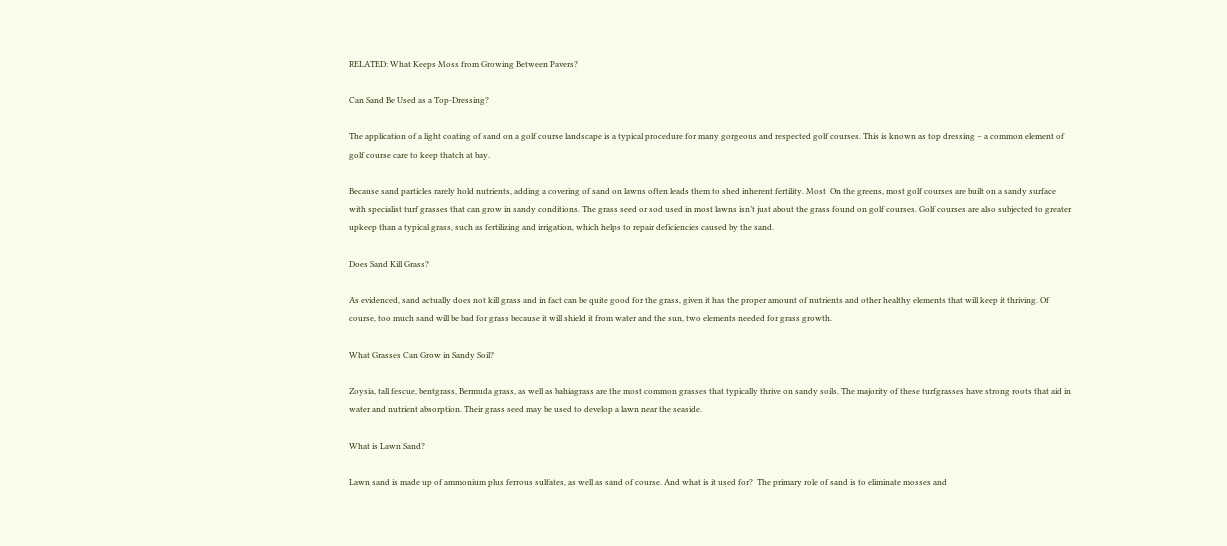RELATED: What Keeps Moss from Growing Between Pavers?

Can Sand Be Used as a Top-Dressing?

The application of a light coating of sand on a golf course landscape is a typical procedure for many gorgeous and respected golf courses. This is known as top dressing – a common element of golf course care to keep thatch at bay.

Because sand particles rarely hold nutrients, adding a covering of sand on lawns often leads them to shed inherent fertility. Most  On the greens, most golf courses are built on a sandy surface with specialist turf grasses that can grow in sandy conditions. The grass seed or sod used in most lawns isn’t just about the grass found on golf courses. Golf courses are also subjected to greater upkeep than a typical grass, such as fertilizing and irrigation, which helps to repair deficiencies caused by the sand.

Does Sand Kill Grass?

As evidenced, sand actually does not kill grass and in fact can be quite good for the grass, given it has the proper amount of nutrients and other healthy elements that will keep it thriving. Of course, too much sand will be bad for grass because it will shield it from water and the sun, two elements needed for grass growth.

What Grasses Can Grow in Sandy Soil?

Zoysia, tall fescue, bentgrass, Bermuda grass, as well as bahiagrass are the most common grasses that typically thrive on sandy soils. The majority of these turfgrasses have strong roots that aid in water and nutrient absorption. Their grass seed may be used to develop a lawn near the seaside.

What is Lawn Sand?

Lawn sand is made up of ammonium plus ferrous sulfates, as well as sand of course. And what is it used for?  The primary role of sand is to eliminate mosses and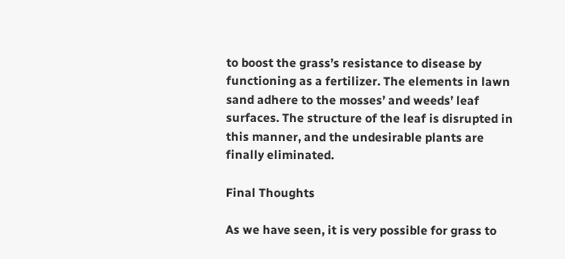to boost the grass’s resistance to disease by functioning as a fertilizer. The elements in lawn sand adhere to the mosses’ and weeds’ leaf surfaces. The structure of the leaf is disrupted in this manner, and the undesirable plants are finally eliminated.

Final Thoughts

As we have seen, it is very possible for grass to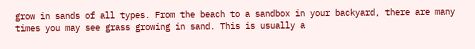grow in sands of all types. From the beach to a sandbox in your backyard, there are many times you may see grass growing in sand. This is usually a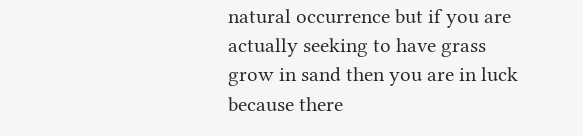natural occurrence but if you are actually seeking to have grass grow in sand then you are in luck because there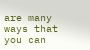are many ways that you can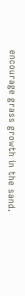encourage grass growth in the sand.